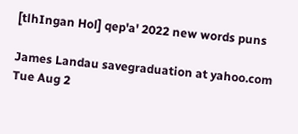[tlhIngan Hol] qep'a' 2022 new words puns

James Landau savegraduation at yahoo.com
Tue Aug 2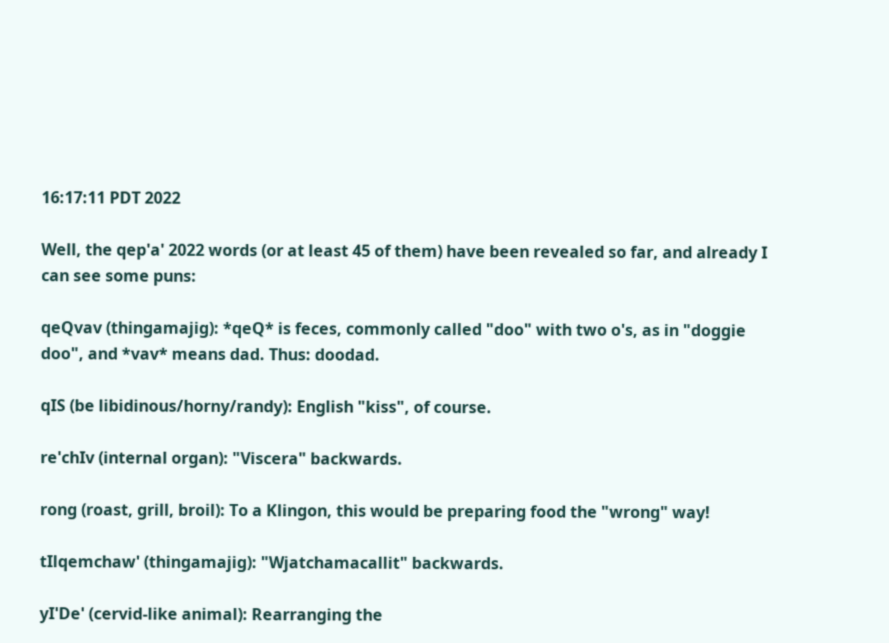16:17:11 PDT 2022

Well, the qep'a' 2022 words (or at least 45 of them) have been revealed so far, and already I can see some puns:

qeQvav (thingamajig): *qeQ* is feces, commonly called "doo" with two o's, as in "doggie doo", and *vav* means dad. Thus: doodad.

qIS (be libidinous/horny/randy): English "kiss", of course.

re'chIv (internal organ): "Viscera" backwards.

rong (roast, grill, broil): To a Klingon, this would be preparing food the "wrong" way!

tIlqemchaw' (thingamajig): "Wjatchamacallit" backwards.

yI'De' (cervid-like animal): Rearranging the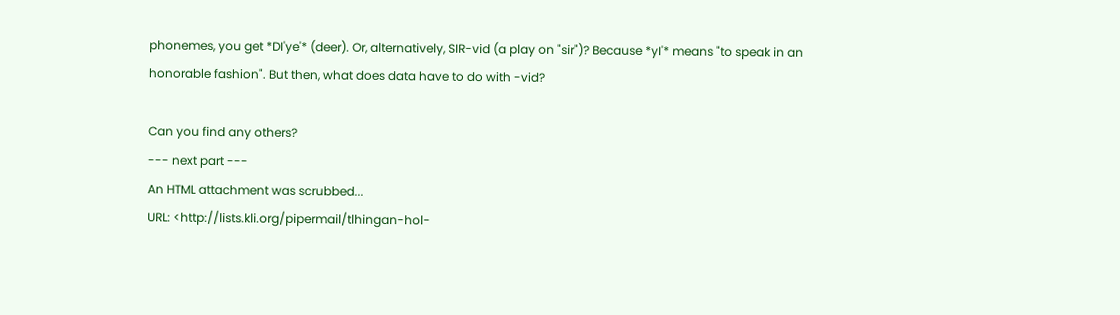phonemes, you get *DI'ye'* (deer). Or, alternatively, SIR-vid (a play on "sir")? Because *yI'* means "to speak in an honorable fashion". But then, what does data have to do with -vid?

Can you find any others?
--- next part ---
An HTML attachment was scrubbed...
URL: <http://lists.kli.org/pipermail/tlhingan-hol-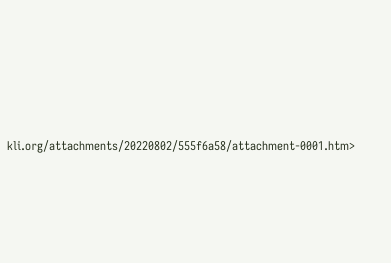kli.org/attachments/20220802/555f6a58/attachment-0001.htm>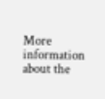More information about the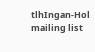tlhIngan-Hol mailing list